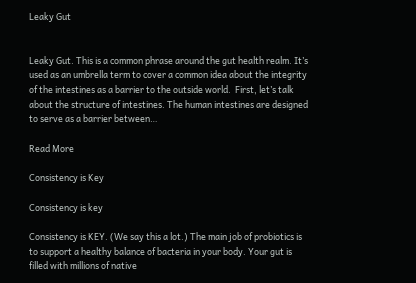Leaky Gut


Leaky Gut. This is a common phrase around the gut health realm. It’s used as an umbrella term to cover a common idea about the integrity of the intestines as a barrier to the outside world.  First, let’s talk about the structure of intestines. The human intestines are designed to serve as a barrier between…

Read More

Consistency is Key

Consistency is key

Consistency is KEY. (We say this a lot.) The main job of probiotics is to support a healthy balance of bacteria in your body. Your gut is filled with millions of native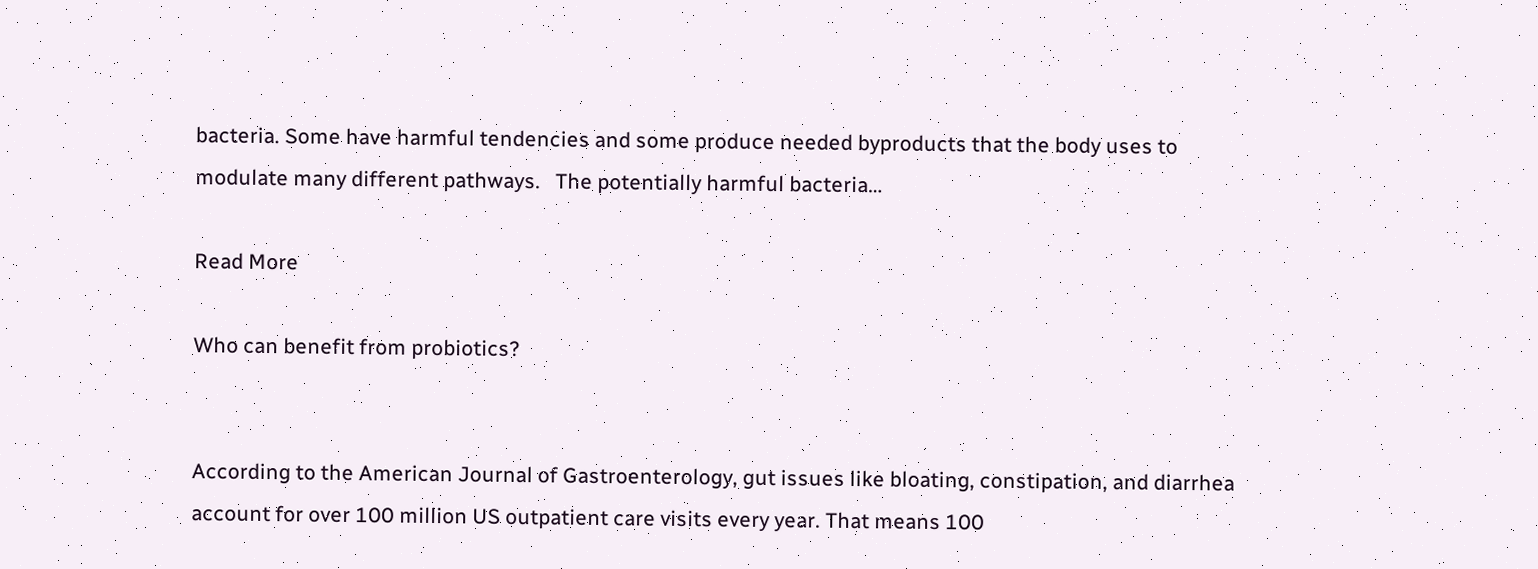bacteria. Some have harmful tendencies and some produce needed byproducts that the body uses to modulate many different pathways.   The potentially harmful bacteria…

Read More

Who can benefit from probiotics?


According to the American Journal of Gastroenterology, gut issues like bloating, constipation, and diarrhea account for over 100 million US outpatient care visits every year. That means 100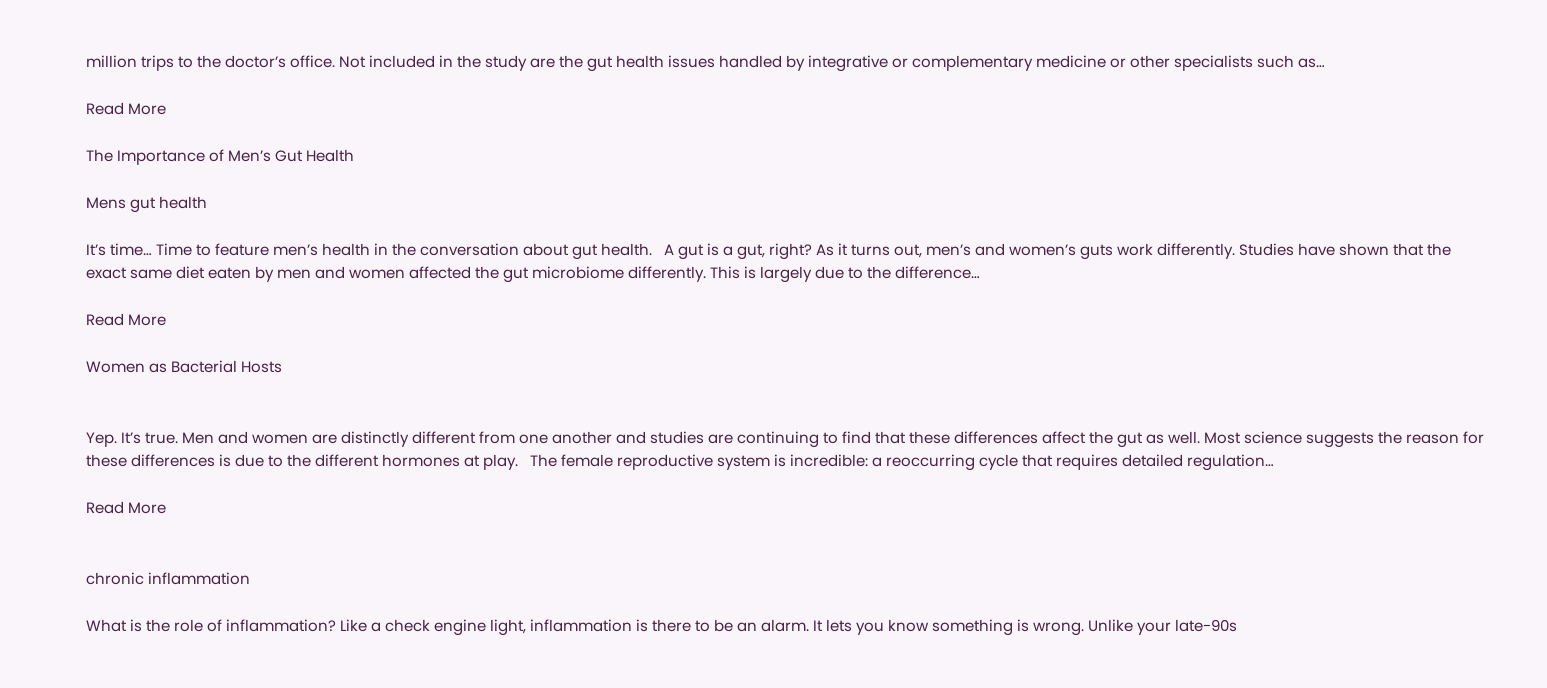million trips to the doctor’s office. Not included in the study are the gut health issues handled by integrative or complementary medicine or other specialists such as…

Read More

The Importance of Men’s Gut Health

Mens gut health

It’s time… Time to feature men’s health in the conversation about gut health.   A gut is a gut, right? As it turns out, men’s and women’s guts work differently. Studies have shown that the exact same diet eaten by men and women affected the gut microbiome differently. This is largely due to the difference…

Read More

Women as Bacterial Hosts


Yep. It’s true. Men and women are distinctly different from one another and studies are continuing to find that these differences affect the gut as well. Most science suggests the reason for these differences is due to the different hormones at play.   The female reproductive system is incredible: a reoccurring cycle that requires detailed regulation…

Read More


chronic inflammation

What is the role of inflammation? Like a check engine light, inflammation is there to be an alarm. It lets you know something is wrong. Unlike your late-90s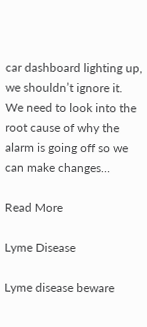car dashboard lighting up, we shouldn’t ignore it. We need to look into the root cause of why the alarm is going off so we can make changes…

Read More

Lyme Disease

Lyme disease beware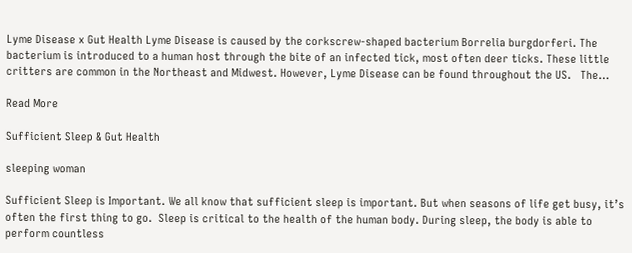Lyme Disease x Gut Health Lyme Disease is caused by the corkscrew-shaped bacterium Borrelia burgdorferi. The bacterium is introduced to a human host through the bite of an infected tick, most often deer ticks. These little critters are common in the Northeast and Midwest. However, Lyme Disease can be found throughout the US.   The…

Read More

Sufficient Sleep & Gut Health

sleeping woman

Sufficient Sleep is Important. We all know that sufficient sleep is important. But when seasons of life get busy, it’s often the first thing to go.  Sleep is critical to the health of the human body. During sleep, the body is able to perform countless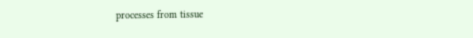processes from tissue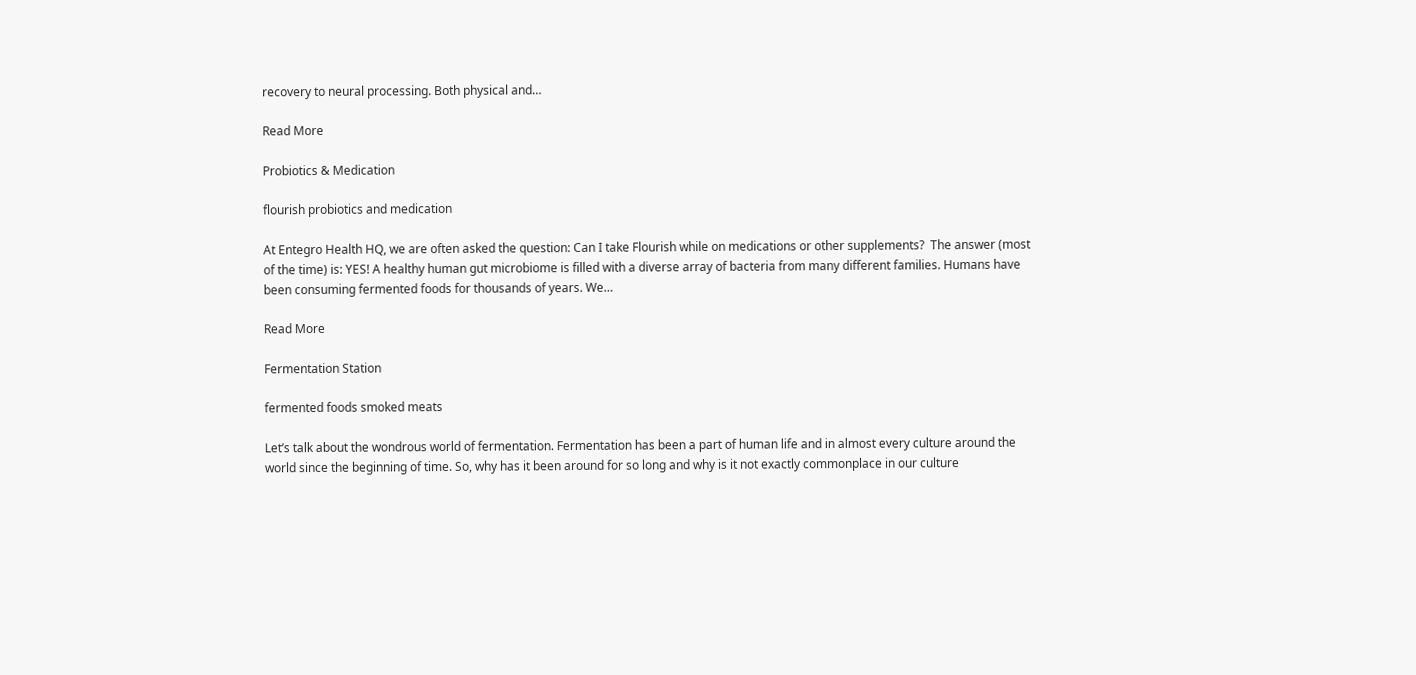recovery to neural processing. Both physical and…

Read More

Probiotics & Medication

flourish probiotics and medication

At Entegro Health HQ, we are often asked the question: Can I take Flourish while on medications or other supplements?  The answer (most of the time) is: YES! A healthy human gut microbiome is filled with a diverse array of bacteria from many different families. Humans have been consuming fermented foods for thousands of years. We…

Read More

Fermentation Station

fermented foods smoked meats

Let’s talk about the wondrous world of fermentation. Fermentation has been a part of human life and in almost every culture around the world since the beginning of time. So, why has it been around for so long and why is it not exactly commonplace in our culture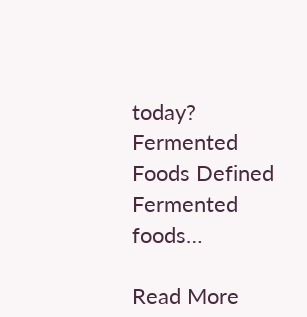today?   Fermented Foods Defined  Fermented foods…

Read More